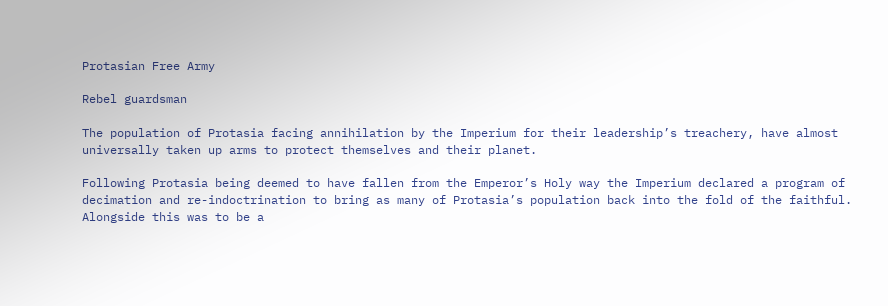Protasian Free Army

Rebel guardsman

The population of Protasia facing annihilation by the Imperium for their leadership’s treachery, have almost universally taken up arms to protect themselves and their planet.

Following Protasia being deemed to have fallen from the Emperor’s Holy way the Imperium declared a program of decimation and re-indoctrination to bring as many of Protasia’s population back into the fold of the faithful. Alongside this was to be a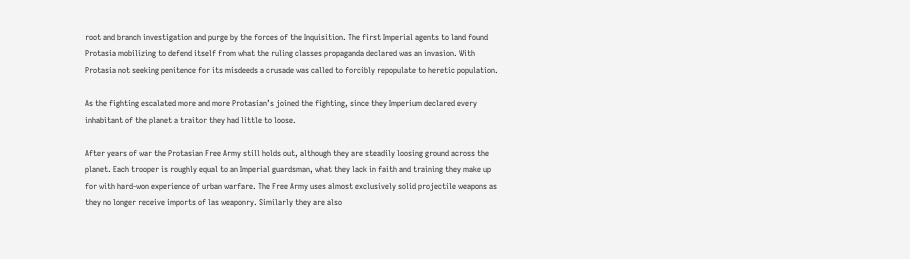root and branch investigation and purge by the forces of the Inquisition. The first Imperial agents to land found Protasia mobilizing to defend itself from what the ruling classes propaganda declared was an invasion. With Protasia not seeking penitence for its misdeeds a crusade was called to forcibly repopulate to heretic population.

As the fighting escalated more and more Protasian’s joined the fighting, since they Imperium declared every inhabitant of the planet a traitor they had little to loose.

After years of war the Protasian Free Army still holds out, although they are steadily loosing ground across the planet. Each trooper is roughly equal to an Imperial guardsman, what they lack in faith and training they make up for with hard-won experience of urban warfare. The Free Army uses almost exclusively solid projectile weapons as they no longer receive imports of las weaponry. Similarly they are also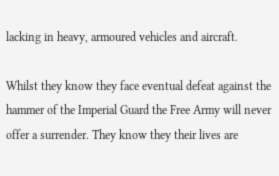lacking in heavy, armoured vehicles and aircraft.

Whilst they know they face eventual defeat against the hammer of the Imperial Guard the Free Army will never offer a surrender. They know they their lives are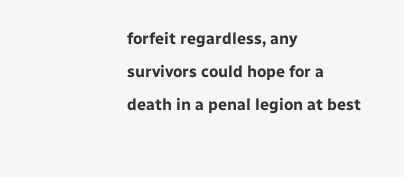forfeit regardless, any survivors could hope for a death in a penal legion at best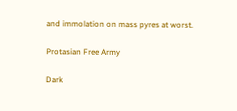and immolation on mass pyres at worst.

Protasian Free Army

Dark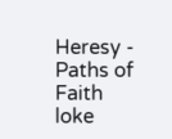Heresy - Paths of Faith loke